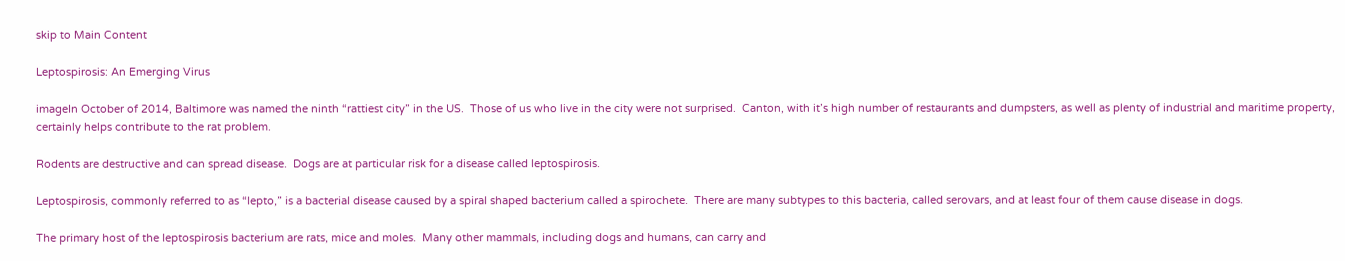skip to Main Content

Leptospirosis: An Emerging Virus

imageIn October of 2014, Baltimore was named the ninth “rattiest city” in the US.  Those of us who live in the city were not surprised.  Canton, with it’s high number of restaurants and dumpsters, as well as plenty of industrial and maritime property, certainly helps contribute to the rat problem.

Rodents are destructive and can spread disease.  Dogs are at particular risk for a disease called leptospirosis.

Leptospirosis, commonly referred to as “lepto,” is a bacterial disease caused by a spiral shaped bacterium called a spirochete.  There are many subtypes to this bacteria, called serovars, and at least four of them cause disease in dogs.

The primary host of the leptospirosis bacterium are rats, mice and moles.  Many other mammals, including dogs and humans, can carry and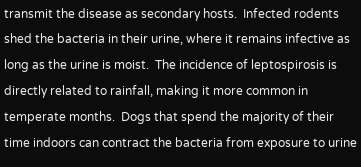transmit the disease as secondary hosts.  Infected rodents shed the bacteria in their urine, where it remains infective as long as the urine is moist.  The incidence of leptospirosis is directly related to rainfall, making it more common in temperate months.  Dogs that spend the majority of their time indoors can contract the bacteria from exposure to urine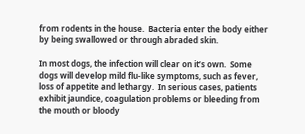from rodents in the house.  Bacteria enter the body either by being swallowed or through abraded skin.

In most dogs, the infection will clear on it’s own.  Some dogs will develop mild flu-like symptoms, such as fever, loss of appetite and lethargy.  In serious cases, patients exhibit jaundice, coagulation problems or bleeding from the mouth or bloody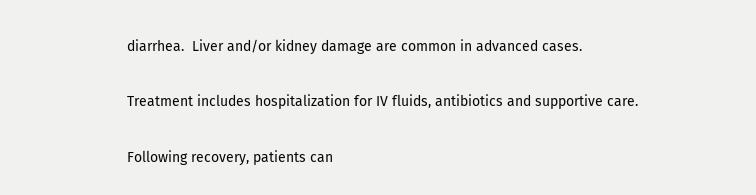diarrhea.  Liver and/or kidney damage are common in advanced cases.

Treatment includes hospitalization for IV fluids, antibiotics and supportive care.

Following recovery, patients can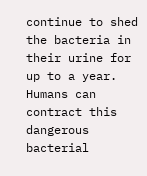continue to shed the bacteria in their urine for up to a year.  Humans can contract this dangerous bacterial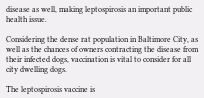disease as well, making leptospirosis an important public health issue.

Considering the dense rat population in Baltimore City, as well as the chances of owners contracting the disease from their infected dogs, vaccination is vital to consider for all city dwelling dogs.

The leptospirosis vaccine is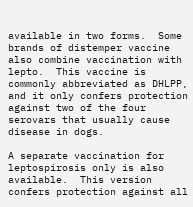available in two forms.  Some brands of distemper vaccine also combine vaccination with lepto.  This vaccine is commonly abbreviated as DHLPP, and it only confers protection against two of the four serovars that usually cause disease in dogs.

A separate vaccination for leptospirosis only is also available.  This version confers protection against all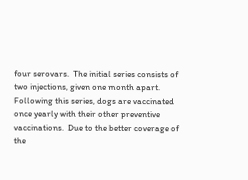four serovars.  The initial series consists of two injections, given one month apart.  Following this series, dogs are vaccinated once yearly with their other preventive vaccinations.  Due to the better coverage of the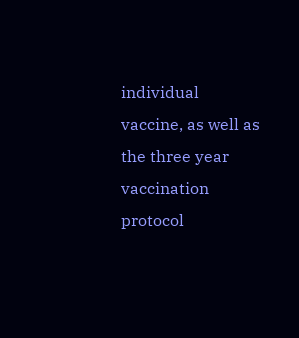individual vaccine, as well as the three year vaccination protocol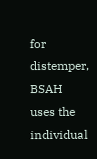for distemper, BSAH uses the individual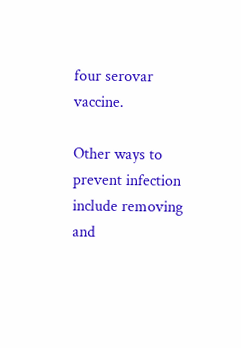four serovar vaccine.

Other ways to prevent infection include removing and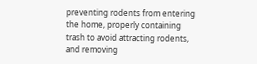preventing rodents from entering the home, properly containing trash to avoid attracting rodents, and removing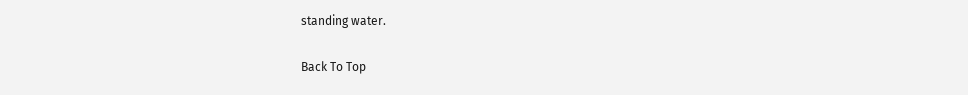standing water.

Back To Top